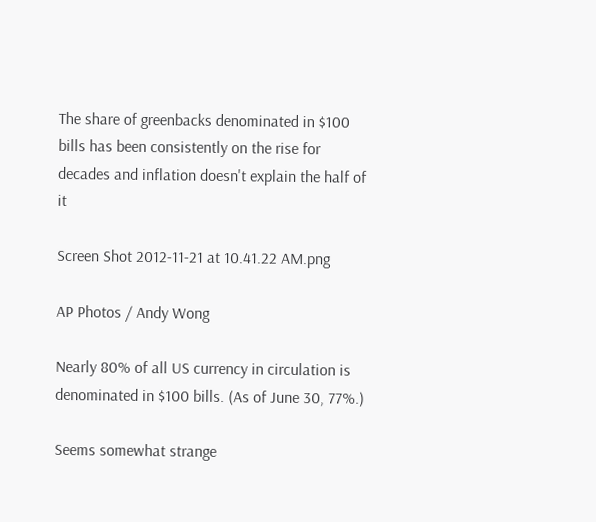The share of greenbacks denominated in $100 bills has been consistently on the rise for decades and inflation doesn't explain the half of it

Screen Shot 2012-11-21 at 10.41.22 AM.png

AP Photos / Andy Wong

Nearly 80% of all US currency in circulation is denominated in $100 bills. (As of June 30, 77%.)

Seems somewhat strange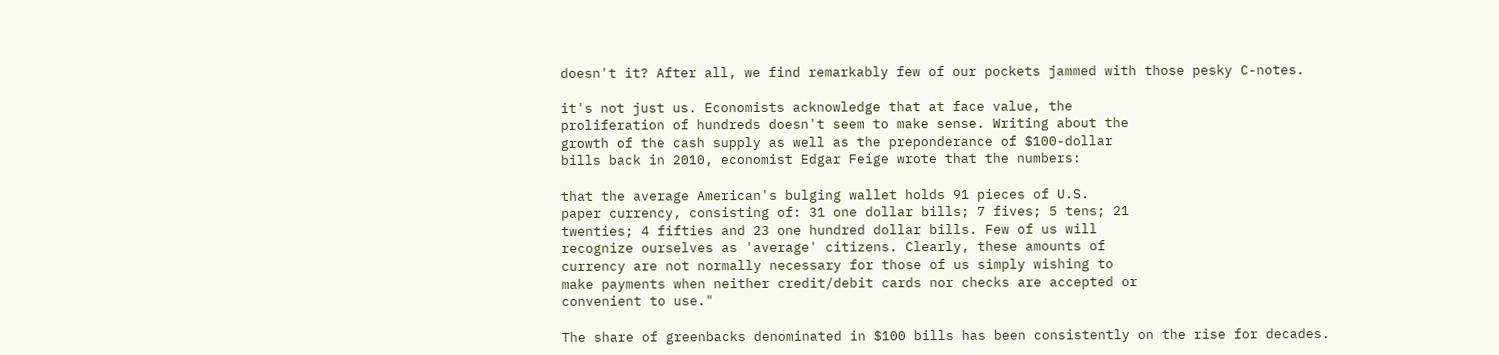doesn't it? After all, we find remarkably few of our pockets jammed with those pesky C-notes.

it's not just us. Economists acknowledge that at face value, the
proliferation of hundreds doesn't seem to make sense. Writing about the
growth of the cash supply as well as the preponderance of $100-dollar
bills back in 2010, economist Edgar Feige wrote that the numbers:

that the average American's bulging wallet holds 91 pieces of U.S.
paper currency, consisting of: 31 one dollar bills; 7 fives; 5 tens; 21
twenties; 4 fifties and 23 one hundred dollar bills. Few of us will
recognize ourselves as 'average' citizens. Clearly, these amounts of
currency are not normally necessary for those of us simply wishing to
make payments when neither credit/debit cards nor checks are accepted or
convenient to use."

The share of greenbacks denominated in $100 bills has been consistently on the rise for decades.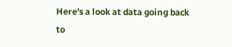Here's a look at data going back to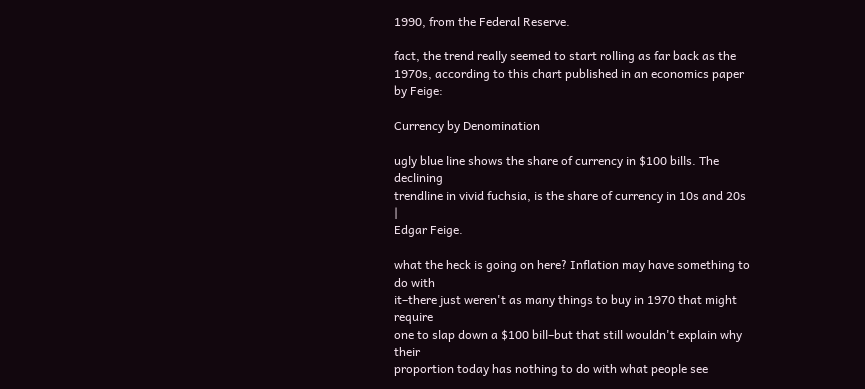1990, from the Federal Reserve.

fact, the trend really seemed to start rolling as far back as the
1970s, according to this chart published in an economics paper by Feige:

Currency by Denomination

ugly blue line shows the share of currency in $100 bills. The declining
trendline in vivid fuchsia, is the share of currency in 10s and 20s |
Edgar Feige.

what the heck is going on here? Inflation may have something to do with
it–there just weren't as many things to buy in 1970 that might require
one to slap down a $100 bill–but that still wouldn't explain why their
proportion today has nothing to do with what people see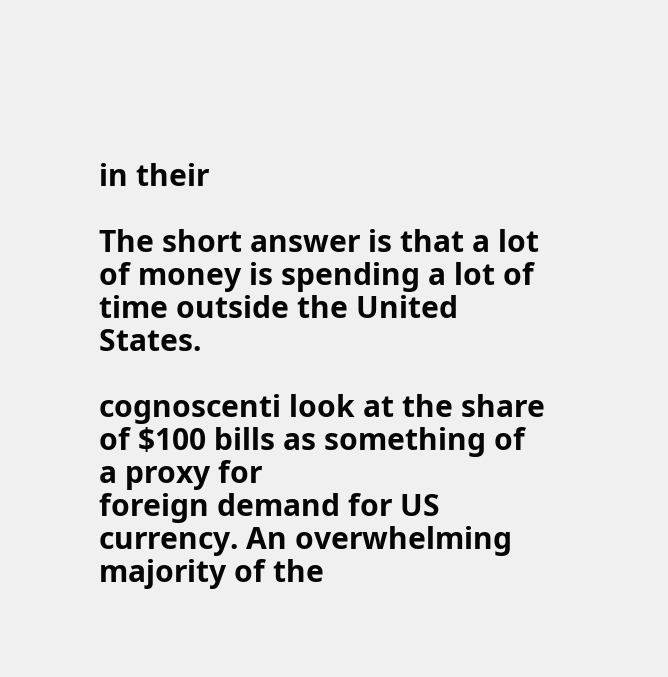in their

The short answer is that a lot of money is spending a lot of time outside the United States.

cognoscenti look at the share of $100 bills as something of a proxy for
foreign demand for US currency. An overwhelming majority of the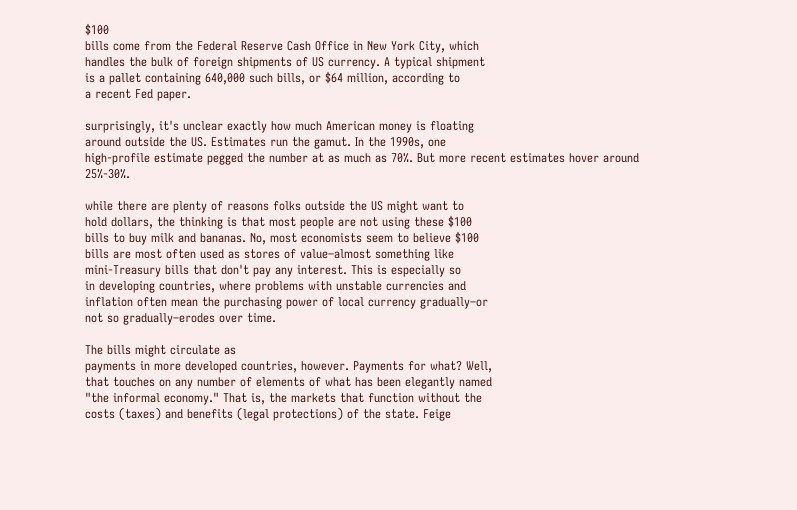$100
bills come from the Federal Reserve Cash Office in New York City, which
handles the bulk of foreign shipments of US currency. A typical shipment
is a pallet containing 640,000 such bills, or $64 million, according to
a recent Fed paper.

surprisingly, it's unclear exactly how much American money is floating
around outside the US. Estimates run the gamut. In the 1990s, one
high-profile estimate pegged the number at as much as 70%. But more recent estimates hover around 25%-30%.

while there are plenty of reasons folks outside the US might want to
hold dollars, the thinking is that most people are not using these $100
bills to buy milk and bananas. No, most economists seem to believe $100
bills are most often used as stores of value–almost something like
mini-Treasury bills that don't pay any interest. This is especially so
in developing countries, where problems with unstable currencies and
inflation often mean the purchasing power of local currency gradually–or
not so gradually–erodes over time.

The bills might circulate as
payments in more developed countries, however. Payments for what? Well,
that touches on any number of elements of what has been elegantly named
"the informal economy." That is, the markets that function without the
costs (taxes) and benefits (legal protections) of the state. Feige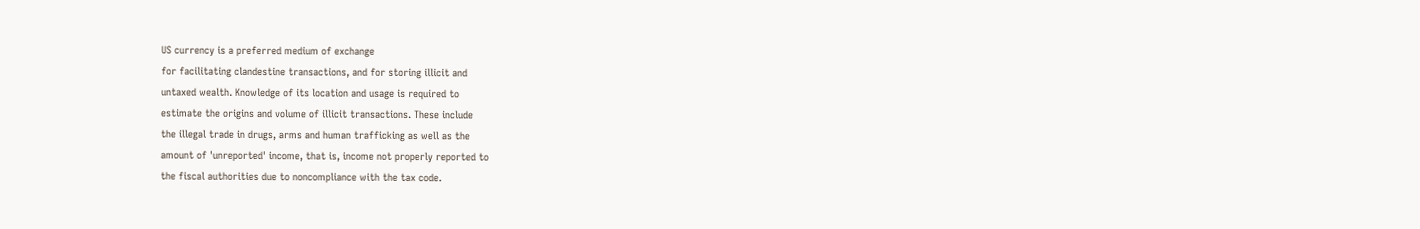US currency is a preferred medium of exchange
for facilitating clandestine transactions, and for storing illicit and
untaxed wealth. Knowledge of its location and usage is required to
estimate the origins and volume of illicit transactions. These include
the illegal trade in drugs, arms and human trafficking as well as the
amount of 'unreported' income, that is, income not properly reported to
the fiscal authorities due to noncompliance with the tax code.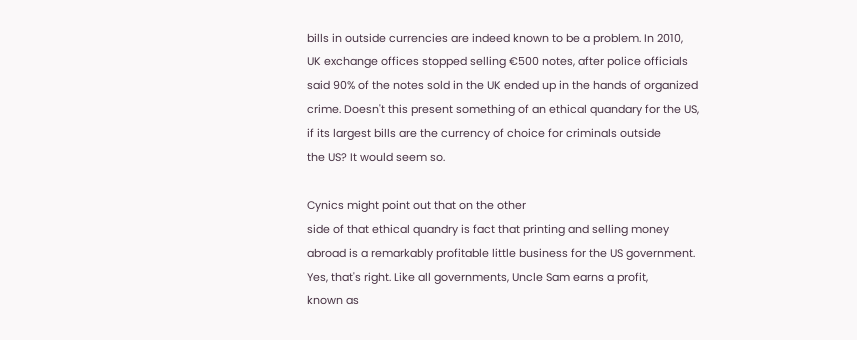bills in outside currencies are indeed known to be a problem. In 2010,
UK exchange offices stopped selling €500 notes, after police officials
said 90% of the notes sold in the UK ended up in the hands of organized
crime. Doesn't this present something of an ethical quandary for the US,
if its largest bills are the currency of choice for criminals outside
the US? It would seem so.

Cynics might point out that on the other
side of that ethical quandry is fact that printing and selling money
abroad is a remarkably profitable little business for the US government.
Yes, that's right. Like all governments, Uncle Sam earns a profit,
known as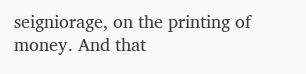seigniorage, on the printing of money. And that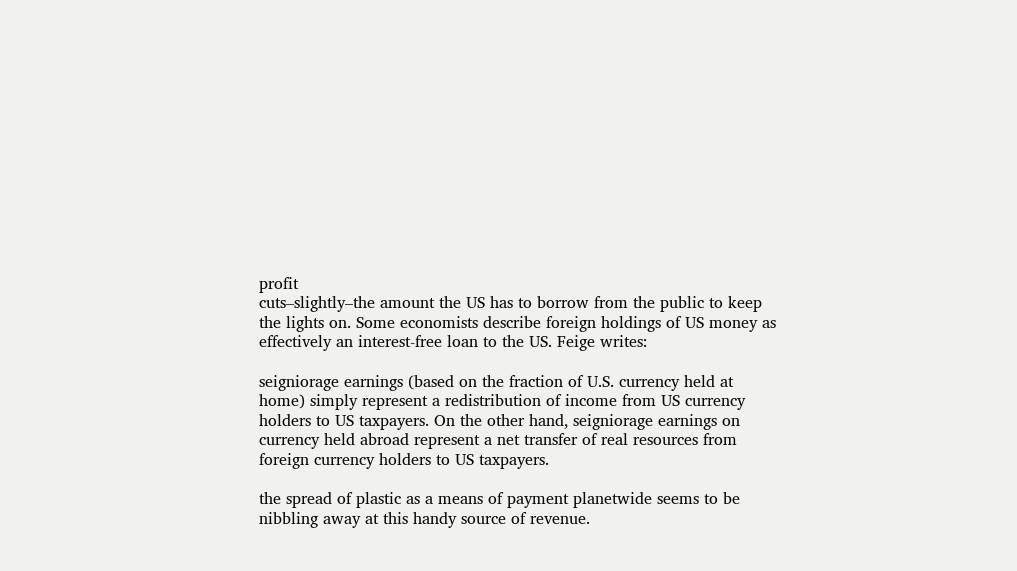profit
cuts–slightly–the amount the US has to borrow from the public to keep
the lights on. Some economists describe foreign holdings of US money as
effectively an interest-free loan to the US. Feige writes:

seigniorage earnings (based on the fraction of U.S. currency held at
home) simply represent a redistribution of income from US currency
holders to US taxpayers. On the other hand, seigniorage earnings on
currency held abroad represent a net transfer of real resources from
foreign currency holders to US taxpayers.

the spread of plastic as a means of payment planetwide seems to be
nibbling away at this handy source of revenue.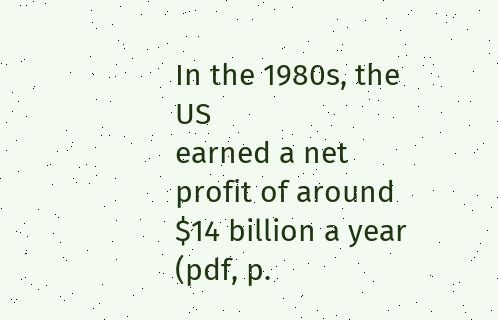In the 1980s, the US
earned a net profit of around $14 billion a year (pdf, p.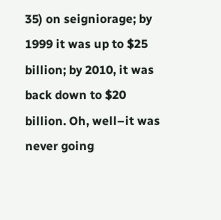35) on seigniorage; by 1999 it was up to $25 billion; by 2010, it was back down to $20 billion. Oh, well–it was never going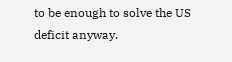to be enough to solve the US deficit anyway.